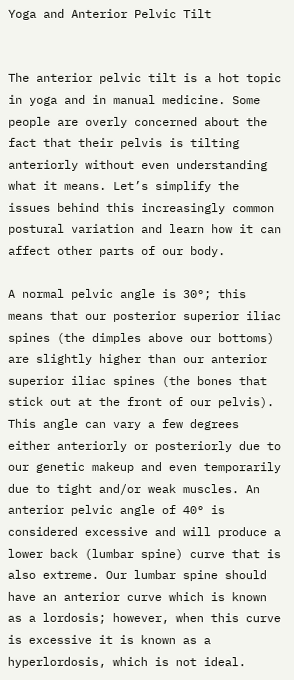Yoga and Anterior Pelvic Tilt


The anterior pelvic tilt is a hot topic in yoga and in manual medicine. Some people are overly concerned about the fact that their pelvis is tilting anteriorly without even understanding what it means. Let’s simplify the issues behind this increasingly common postural variation and learn how it can affect other parts of our body.

A normal pelvic angle is 30°; this means that our posterior superior iliac spines (the dimples above our bottoms) are slightly higher than our anterior superior iliac spines (the bones that stick out at the front of our pelvis). This angle can vary a few degrees either anteriorly or posteriorly due to our genetic makeup and even temporarily due to tight and/or weak muscles. An anterior pelvic angle of 40° is considered excessive and will produce a lower back (lumbar spine) curve that is also extreme. Our lumbar spine should have an anterior curve which is known as a lordosis; however, when this curve is excessive it is known as a hyperlordosis, which is not ideal.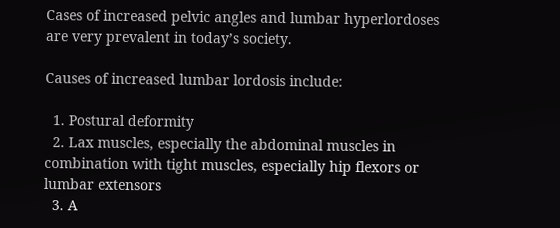Cases of increased pelvic angles and lumbar hyperlordoses are very prevalent in today’s society.

Causes of increased lumbar lordosis include:

  1. Postural deformity
  2. Lax muscles, especially the abdominal muscles in combination with tight muscles, especially hip flexors or lumbar extensors
  3. A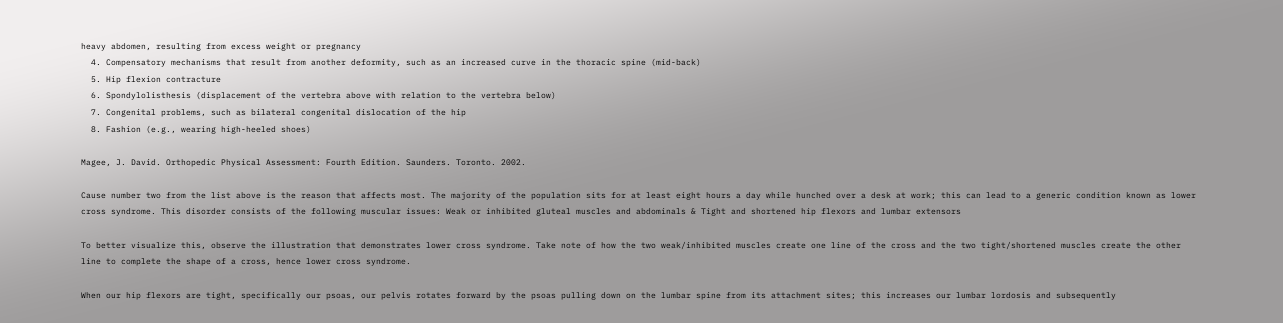heavy abdomen, resulting from excess weight or pregnancy
  4. Compensatory mechanisms that result from another deformity, such as an increased curve in the thoracic spine (mid-back)
  5. Hip flexion contracture
  6. Spondylolisthesis (displacement of the vertebra above with relation to the vertebra below)
  7. Congenital problems, such as bilateral congenital dislocation of the hip
  8. Fashion (e.g., wearing high-heeled shoes)

Magee, J. David. Orthopedic Physical Assessment: Fourth Edition. Saunders. Toronto. 2002.

Cause number two from the list above is the reason that affects most. The majority of the population sits for at least eight hours a day while hunched over a desk at work; this can lead to a generic condition known as lower cross syndrome. This disorder consists of the following muscular issues: Weak or inhibited gluteal muscles and abdominals & Tight and shortened hip flexors and lumbar extensors

To better visualize this, observe the illustration that demonstrates lower cross syndrome. Take note of how the two weak/inhibited muscles create one line of the cross and the two tight/shortened muscles create the other line to complete the shape of a cross, hence lower cross syndrome.

When our hip flexors are tight, specifically our psoas, our pelvis rotates forward by the psoas pulling down on the lumbar spine from its attachment sites; this increases our lumbar lordosis and subsequently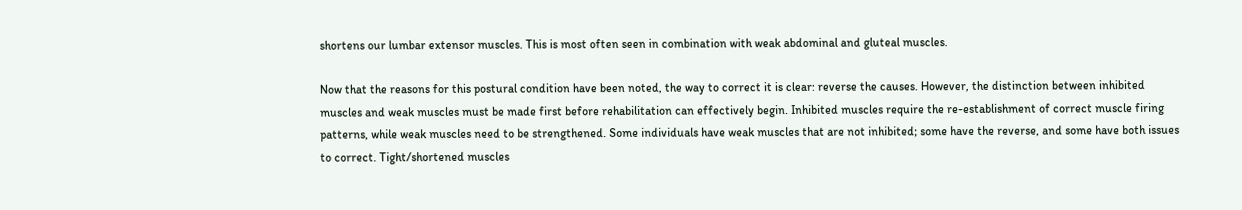shortens our lumbar extensor muscles. This is most often seen in combination with weak abdominal and gluteal muscles.

Now that the reasons for this postural condition have been noted, the way to correct it is clear: reverse the causes. However, the distinction between inhibited muscles and weak muscles must be made first before rehabilitation can effectively begin. Inhibited muscles require the re-establishment of correct muscle firing patterns, while weak muscles need to be strengthened. Some individuals have weak muscles that are not inhibited; some have the reverse, and some have both issues to correct. Tight/shortened muscles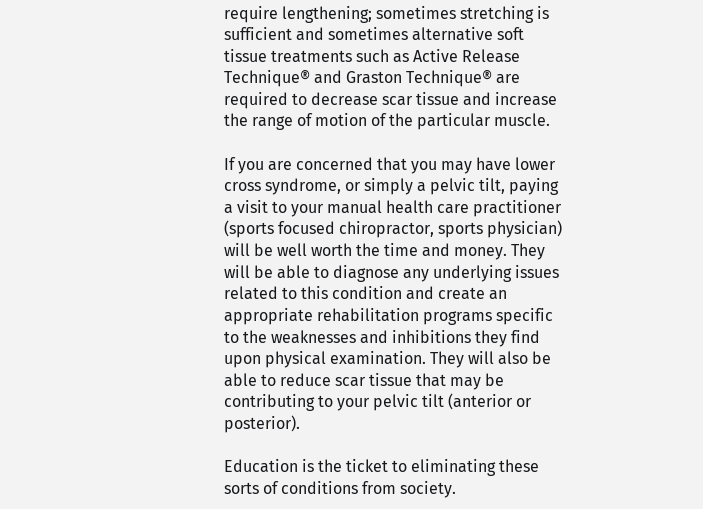require lengthening; sometimes stretching is sufficient and sometimes alternative soft tissue treatments such as Active Release Technique® and Graston Technique® are required to decrease scar tissue and increase the range of motion of the particular muscle.

If you are concerned that you may have lower cross syndrome, or simply a pelvic tilt, paying a visit to your manual health care practitioner (sports focused chiropractor, sports physician) will be well worth the time and money. They will be able to diagnose any underlying issues related to this condition and create an appropriate rehabilitation programs specific to the weaknesses and inhibitions they find upon physical examination. They will also be able to reduce scar tissue that may be contributing to your pelvic tilt (anterior or posterior).

Education is the ticket to eliminating these sorts of conditions from society.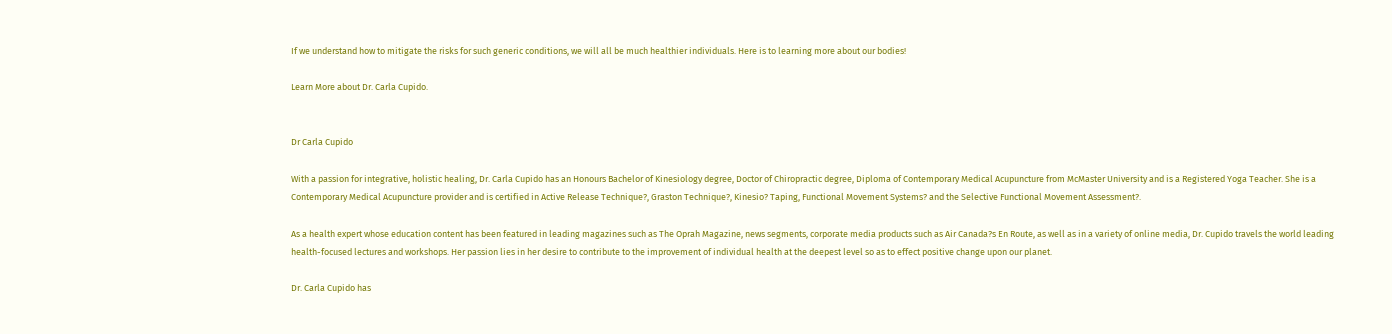If we understand how to mitigate the risks for such generic conditions, we will all be much healthier individuals. Here is to learning more about our bodies!

Learn More about Dr. Carla Cupido.


Dr Carla Cupido

With a passion for integrative, holistic healing, Dr. Carla Cupido has an Honours Bachelor of Kinesiology degree, Doctor of Chiropractic degree, Diploma of Contemporary Medical Acupuncture from McMaster University and is a Registered Yoga Teacher. She is a Contemporary Medical Acupuncture provider and is certified in Active Release Technique?, Graston Technique?, Kinesio? Taping, Functional Movement Systems? and the Selective Functional Movement Assessment?.

As a health expert whose education content has been featured in leading magazines such as The Oprah Magazine, news segments, corporate media products such as Air Canada?s En Route, as well as in a variety of online media, Dr. Cupido travels the world leading health-focused lectures and workshops. Her passion lies in her desire to contribute to the improvement of individual health at the deepest level so as to effect positive change upon our planet.

Dr. Carla Cupido has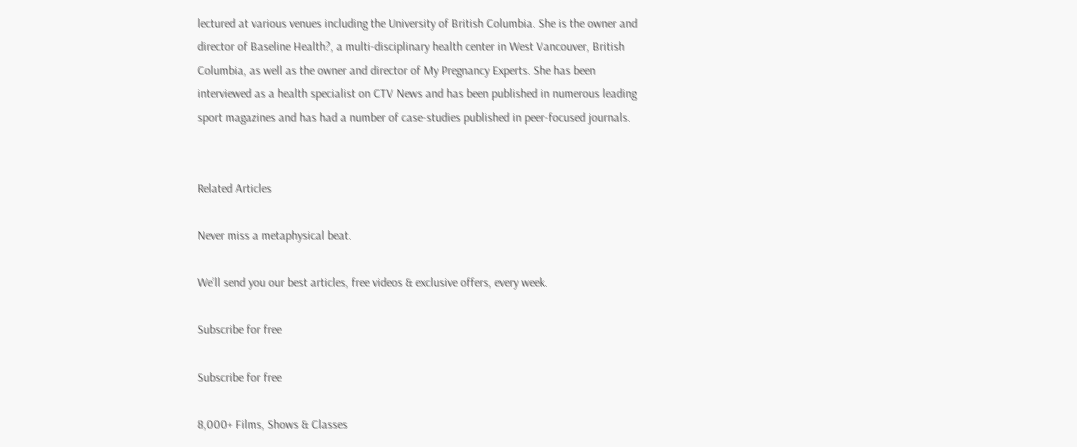lectured at various venues including the University of British Columbia. She is the owner and director of Baseline Health?, a multi-disciplinary health center in West Vancouver, British Columbia, as well as the owner and director of My Pregnancy Experts. She has been interviewed as a health specialist on CTV News and has been published in numerous leading sport magazines and has had a number of case-studies published in peer-focused journals.


Related Articles

Never miss a metaphysical beat.

We’ll send you our best articles, free videos & exclusive offers, every week.

Subscribe for free

Subscribe for free

8,000+ Films, Shows & Classes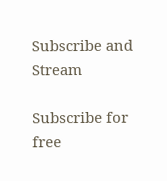Subscribe and Stream

Subscribe for free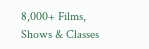8,000+ Films, Shows & Classes